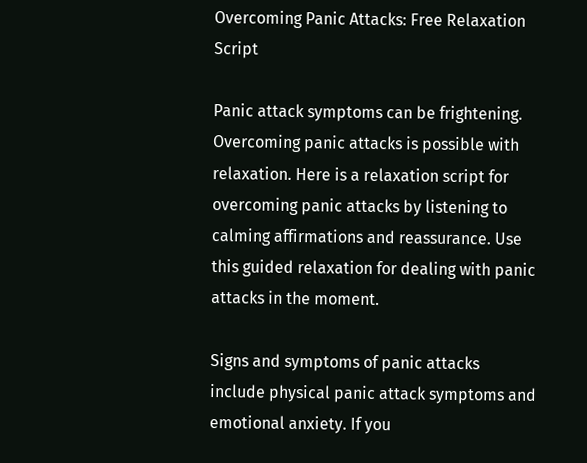Overcoming Panic Attacks: Free Relaxation Script

Panic attack symptoms can be frightening. Overcoming panic attacks is possible with relaxation. Here is a relaxation script for overcoming panic attacks by listening to calming affirmations and reassurance. Use this guided relaxation for dealing with panic attacks in the moment.

Signs and symptoms of panic attacks include physical panic attack symptoms and emotional anxiety. If you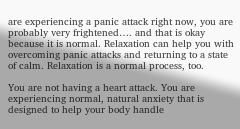are experiencing a panic attack right now, you are probably very frightened…. and that is okay because it is normal. Relaxation can help you with overcoming panic attacks and returning to a state of calm. Relaxation is a normal process, too.

You are not having a heart attack. You are experiencing normal, natural anxiety that is designed to help your body handle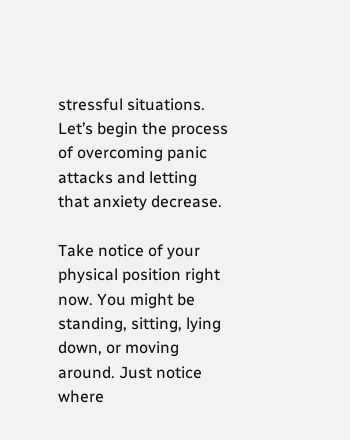stressful situations. Let’s begin the process of overcoming panic attacks and letting that anxiety decrease.

Take notice of your physical position right now. You might be standing, sitting, lying down, or moving around. Just notice where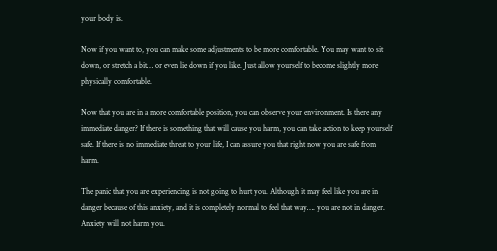your body is.

Now if you want to, you can make some adjustments to be more comfortable. You may want to sit down, or stretch a bit… or even lie down if you like. Just allow yourself to become slightly more physically comfortable.

Now that you are in a more comfortable position, you can observe your environment. Is there any immediate danger? If there is something that will cause you harm, you can take action to keep yourself safe. If there is no immediate threat to your life, I can assure you that right now you are safe from harm.

The panic that you are experiencing is not going to hurt you. Although it may feel like you are in danger because of this anxiety, and it is completely normal to feel that way…. you are not in danger. Anxiety will not harm you.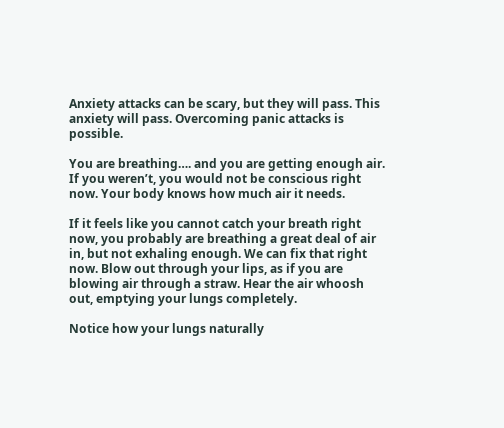Anxiety attacks can be scary, but they will pass. This anxiety will pass. Overcoming panic attacks is possible.

You are breathing…. and you are getting enough air. If you weren’t, you would not be conscious right now. Your body knows how much air it needs.

If it feels like you cannot catch your breath right now, you probably are breathing a great deal of air in, but not exhaling enough. We can fix that right now. Blow out through your lips, as if you are blowing air through a straw. Hear the air whoosh out, emptying your lungs completely.

Notice how your lungs naturally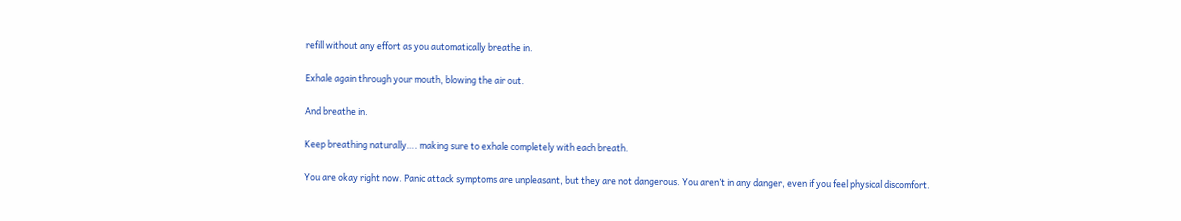refill without any effort as you automatically breathe in.

Exhale again through your mouth, blowing the air out.

And breathe in.

Keep breathing naturally…. making sure to exhale completely with each breath.

You are okay right now. Panic attack symptoms are unpleasant, but they are not dangerous. You aren’t in any danger, even if you feel physical discomfort.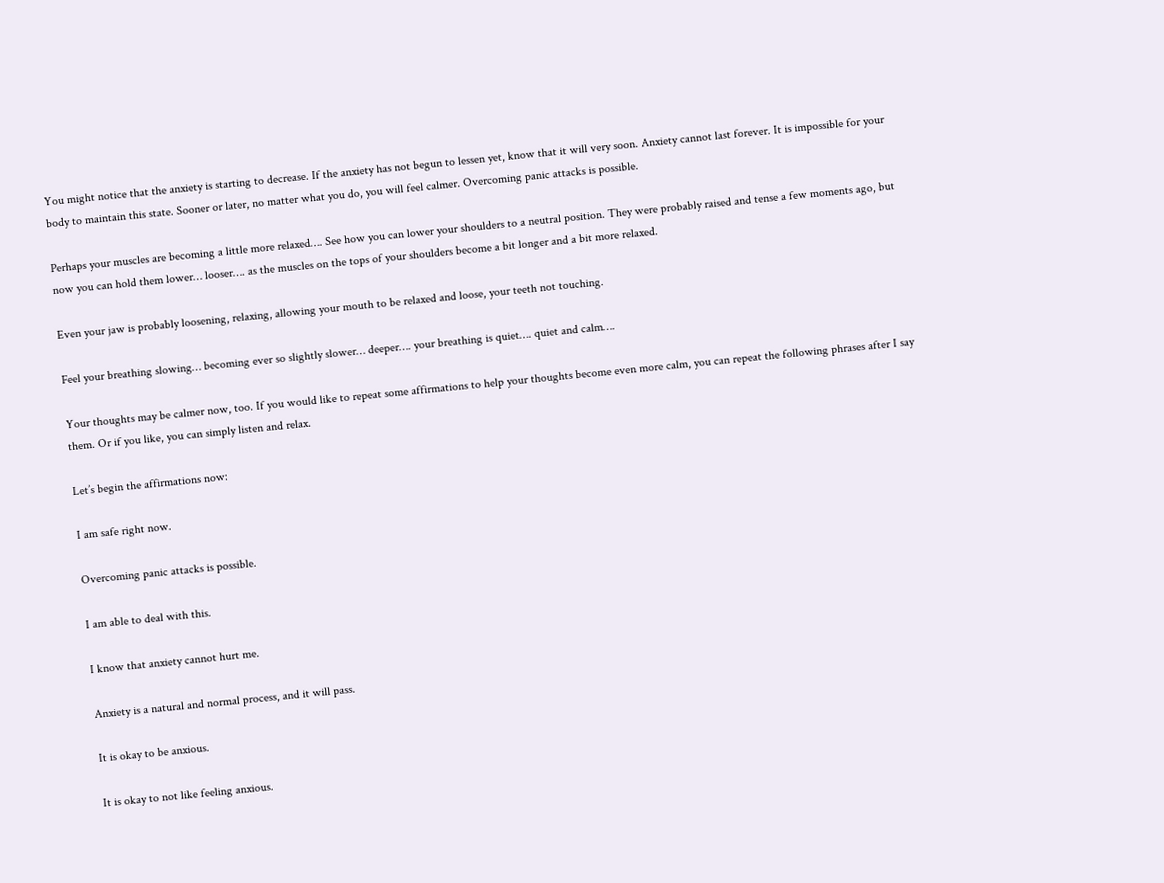You might notice that the anxiety is starting to decrease. If the anxiety has not begun to lessen yet, know that it will very soon. Anxiety cannot last forever. It is impossible for your body to maintain this state. Sooner or later, no matter what you do, you will feel calmer. Overcoming panic attacks is possible.

Perhaps your muscles are becoming a little more relaxed…. See how you can lower your shoulders to a neutral position. They were probably raised and tense a few moments ago, but now you can hold them lower… looser…. as the muscles on the tops of your shoulders become a bit longer and a bit more relaxed.

Even your jaw is probably loosening, relaxing, allowing your mouth to be relaxed and loose, your teeth not touching.

Feel your breathing slowing… becoming ever so slightly slower… deeper…. your breathing is quiet…. quiet and calm….

Your thoughts may be calmer now, too. If you would like to repeat some affirmations to help your thoughts become even more calm, you can repeat the following phrases after I say them. Or if you like, you can simply listen and relax.

Let’s begin the affirmations now:

I am safe right now.

Overcoming panic attacks is possible.

I am able to deal with this.

I know that anxiety cannot hurt me.

Anxiety is a natural and normal process, and it will pass.

It is okay to be anxious.

It is okay to not like feeling anxious.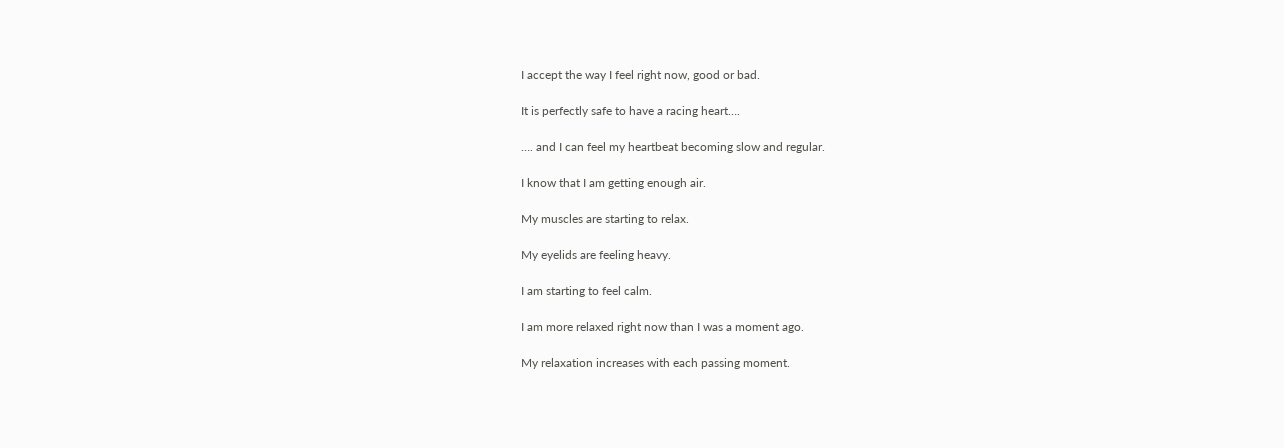I accept the way I feel right now, good or bad.

It is perfectly safe to have a racing heart….

…. and I can feel my heartbeat becoming slow and regular.

I know that I am getting enough air.

My muscles are starting to relax.

My eyelids are feeling heavy.

I am starting to feel calm.

I am more relaxed right now than I was a moment ago.

My relaxation increases with each passing moment.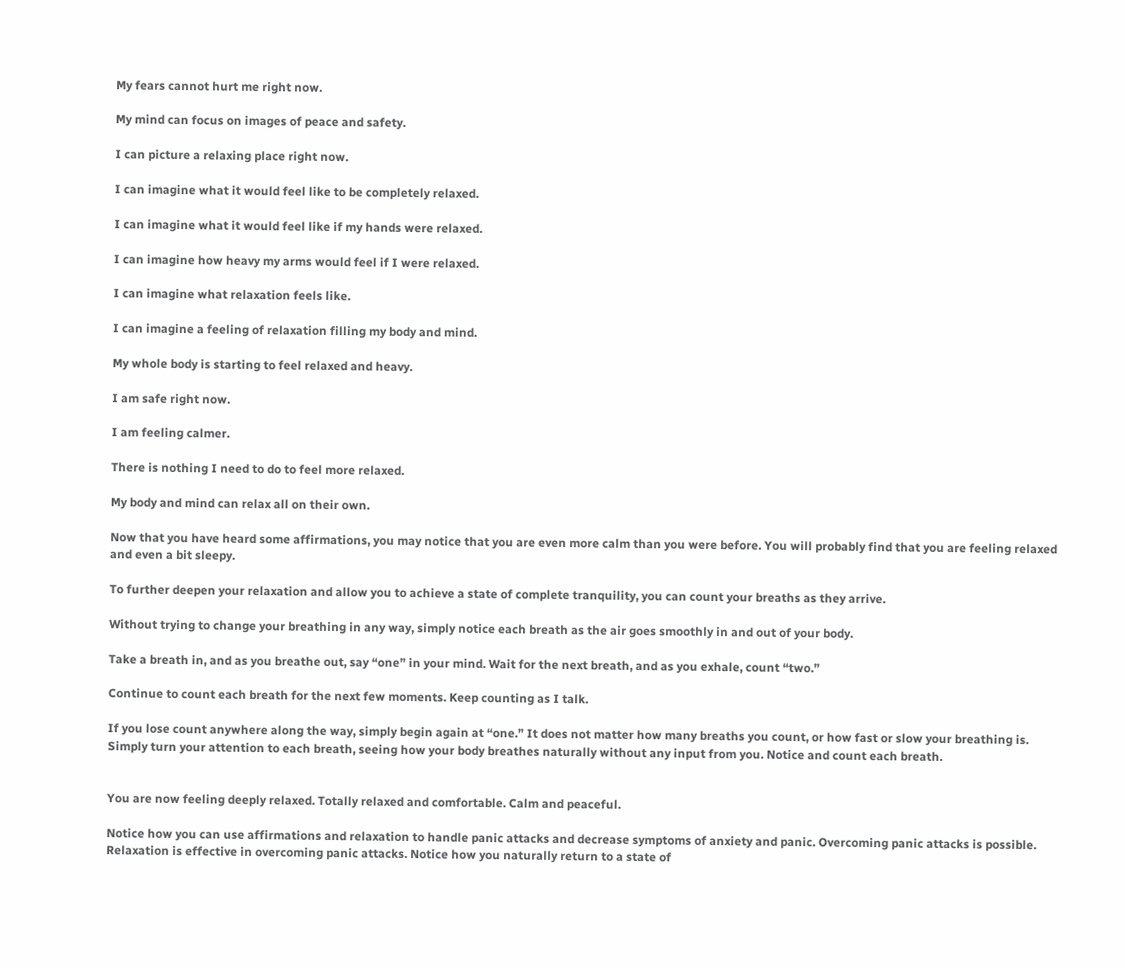My fears cannot hurt me right now.

My mind can focus on images of peace and safety.

I can picture a relaxing place right now.

I can imagine what it would feel like to be completely relaxed.

I can imagine what it would feel like if my hands were relaxed.

I can imagine how heavy my arms would feel if I were relaxed.

I can imagine what relaxation feels like.

I can imagine a feeling of relaxation filling my body and mind.

My whole body is starting to feel relaxed and heavy.

I am safe right now.

I am feeling calmer.

There is nothing I need to do to feel more relaxed.

My body and mind can relax all on their own.

Now that you have heard some affirmations, you may notice that you are even more calm than you were before. You will probably find that you are feeling relaxed and even a bit sleepy.

To further deepen your relaxation and allow you to achieve a state of complete tranquility, you can count your breaths as they arrive.

Without trying to change your breathing in any way, simply notice each breath as the air goes smoothly in and out of your body.

Take a breath in, and as you breathe out, say “one” in your mind. Wait for the next breath, and as you exhale, count “two.”

Continue to count each breath for the next few moments. Keep counting as I talk.

If you lose count anywhere along the way, simply begin again at “one.” It does not matter how many breaths you count, or how fast or slow your breathing is. Simply turn your attention to each breath, seeing how your body breathes naturally without any input from you. Notice and count each breath.


You are now feeling deeply relaxed. Totally relaxed and comfortable. Calm and peaceful.

Notice how you can use affirmations and relaxation to handle panic attacks and decrease symptoms of anxiety and panic. Overcoming panic attacks is possible. Relaxation is effective in overcoming panic attacks. Notice how you naturally return to a state of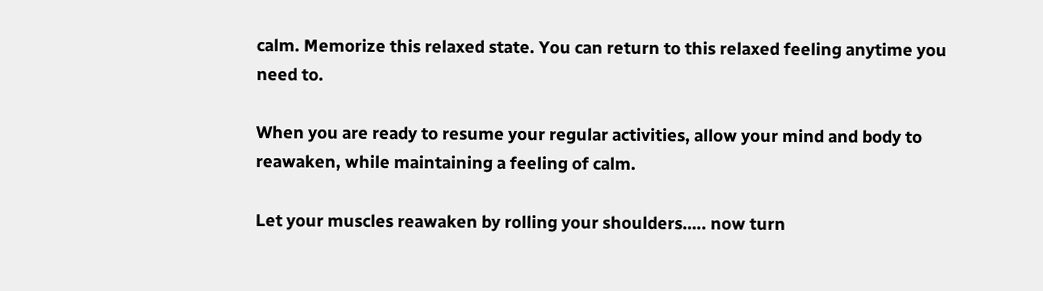calm. Memorize this relaxed state. You can return to this relaxed feeling anytime you need to.

When you are ready to resume your regular activities, allow your mind and body to reawaken, while maintaining a feeling of calm.

Let your muscles reawaken by rolling your shoulders….. now turn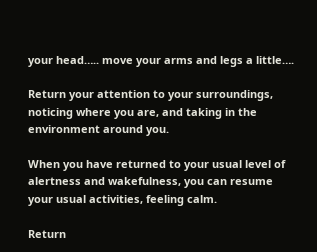your head….. move your arms and legs a little….

Return your attention to your surroundings, noticing where you are, and taking in the environment around you.

When you have returned to your usual level of alertness and wakefulness, you can resume your usual activities, feeling calm.

Return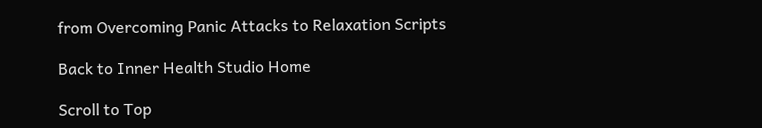from Overcoming Panic Attacks to Relaxation Scripts

Back to Inner Health Studio Home

Scroll to Top